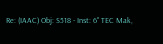Re: (IAAC) Obj: S518 - Inst: 6" TEC Mak,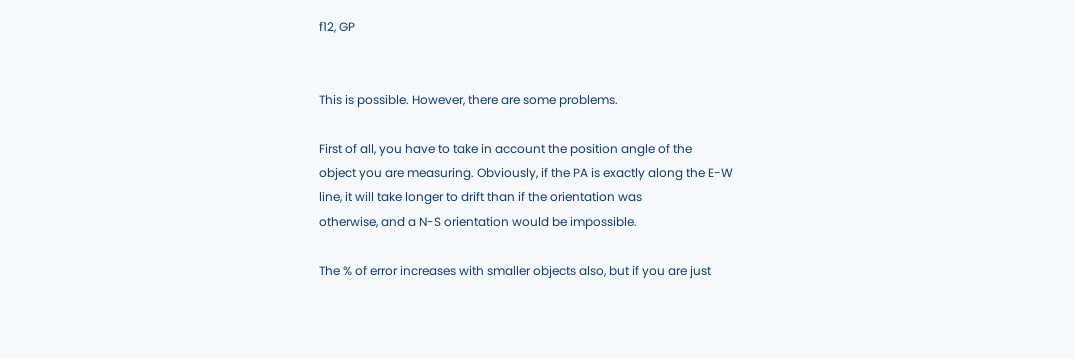f12, GP


This is possible. However, there are some problems.

First of all, you have to take in account the position angle of the
object you are measuring. Obviously, if the PA is exactly along the E-W
line, it will take longer to drift than if the orientation was
otherwise, and a N-S orientation would be impossible.

The % of error increases with smaller objects also, but if you are just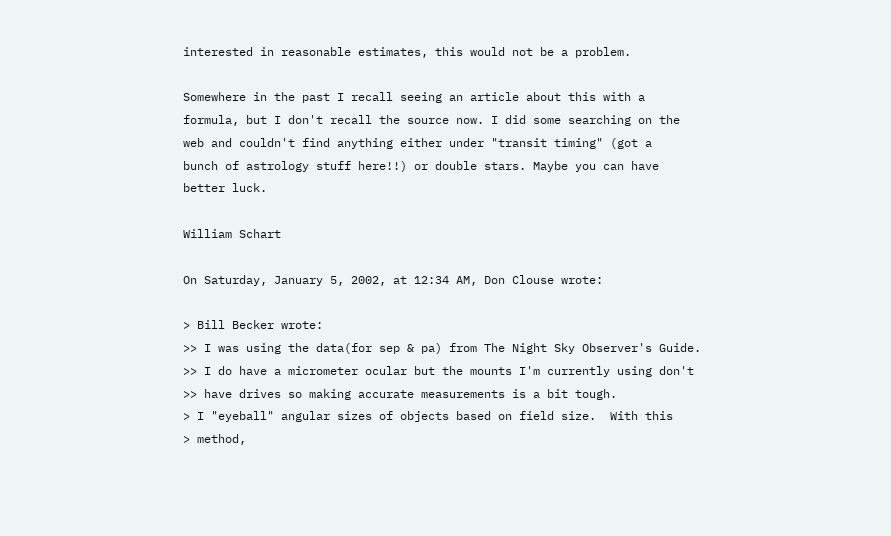interested in reasonable estimates, this would not be a problem.

Somewhere in the past I recall seeing an article about this with a
formula, but I don't recall the source now. I did some searching on the
web and couldn't find anything either under "transit timing" (got a
bunch of astrology stuff here!!) or double stars. Maybe you can have
better luck.

William Schart

On Saturday, January 5, 2002, at 12:34 AM, Don Clouse wrote:

> Bill Becker wrote:
>> I was using the data(for sep & pa) from The Night Sky Observer's Guide.
>> I do have a micrometer ocular but the mounts I'm currently using don't
>> have drives so making accurate measurements is a bit tough.
> I "eyeball" angular sizes of objects based on field size.  With this
> method,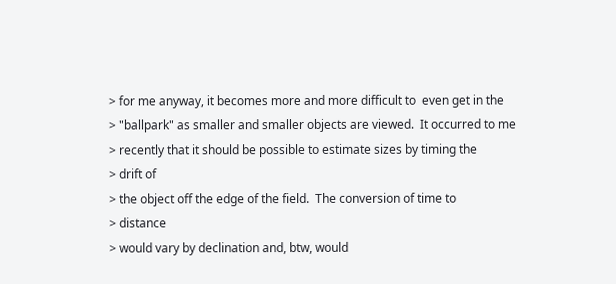> for me anyway, it becomes more and more difficult to  even get in the
> "ballpark" as smaller and smaller objects are viewed.  It occurred to me
> recently that it should be possible to estimate sizes by timing the
> drift of
> the object off the edge of the field.  The conversion of time to
> distance
> would vary by declination and, btw, would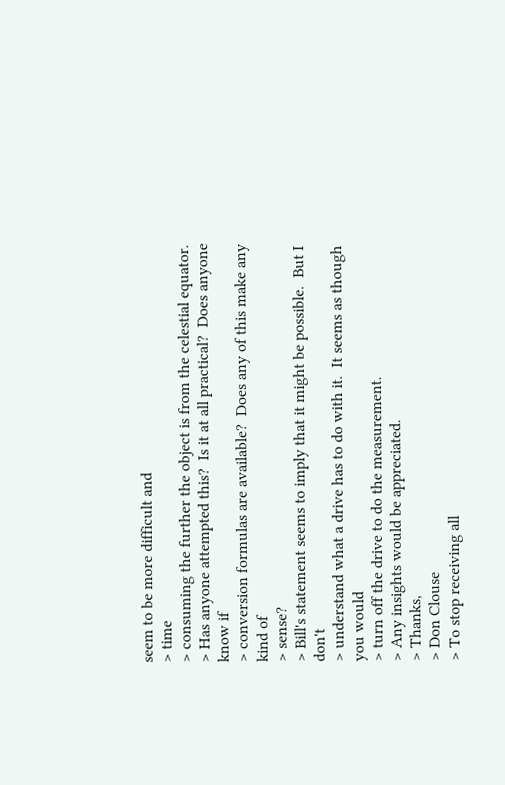seem to be more difficult and
> time
> consuming the further the object is from the celestial equator.
> Has anyone attempted this?  Is it at all practical?  Does anyone know if
> conversion formulas are available?  Does any of this make any kind of
> sense?
> Bill's statement seems to imply that it might be possible.  But I don't
> understand what a drive has to do with it.  It seems as though you would
> turn off the drive to do the measurement.
> Any insights would be appreciated.
> Thanks,
> Don Clouse
> To stop receiving all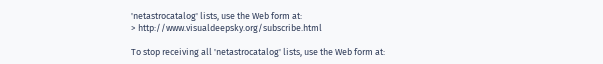'netastrocatalog' lists, use the Web form at:
> http://www.visualdeepsky.org/subscribe.html

To stop receiving all 'netastrocatalog' lists, use the Web form at: